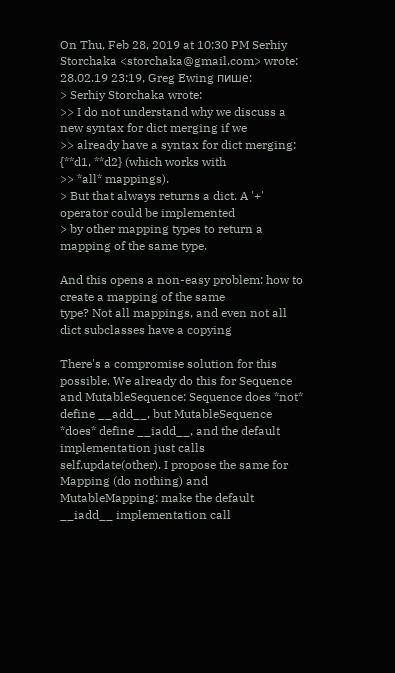On Thu, Feb 28, 2019 at 10:30 PM Serhiy Storchaka <storchaka@gmail.com> wrote:
28.02.19 23:19, Greg Ewing пише:
> Serhiy Storchaka wrote:
>> I do not understand why we discuss a new syntax for dict merging if we
>> already have a syntax for dict merging: {**d1, **d2} (which works with
>> *all* mappings).
> But that always returns a dict. A '+' operator could be implemented
> by other mapping types to return a mapping of the same type.

And this opens a non-easy problem: how to create a mapping of the same
type? Not all mappings, and even not all dict subclasses have a copying

There's a compromise solution for this possible. We already do this for Sequence and MutableSequence: Sequence does *not* define __add__, but MutableSequence *does* define __iadd__, and the default implementation just calls self.update(other). I propose the same for Mapping (do nothing) and MutableMapping: make the default __iadd__ implementation call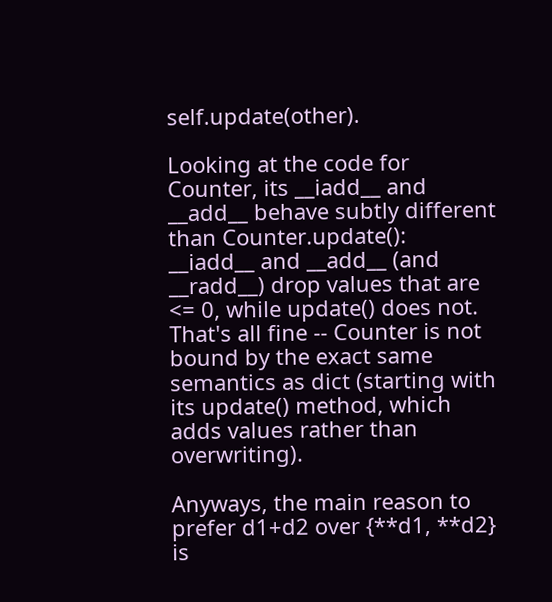self.update(other).

Looking at the code for Counter, its __iadd__ and __add__ behave subtly different than Counter.update(): __iadd__ and __add__ (and __radd__) drop values that are <= 0, while update() does not. That's all fine -- Counter is not bound by the exact same semantics as dict (starting with its update() method, which adds values rather than overwriting).

Anyways, the main reason to prefer d1+d2 over {**d1, **d2} is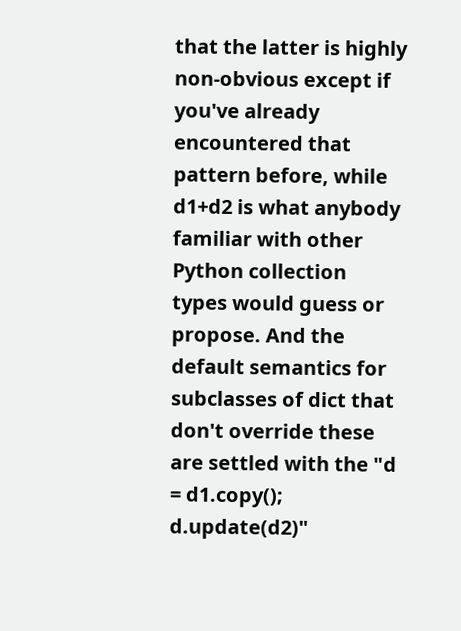that the latter is highly non-obvious except if you've already encountered that pattern before, while d1+d2 is what anybody familiar with other Python collection types would guess or propose. And the default semantics for subclasses of dict that don't override these are settled with the "d = d1.copy(); d.update(d2)"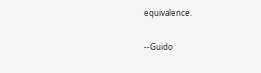equivalence.

--Guido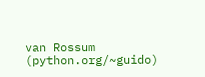van Rossum (python.org/~guido)